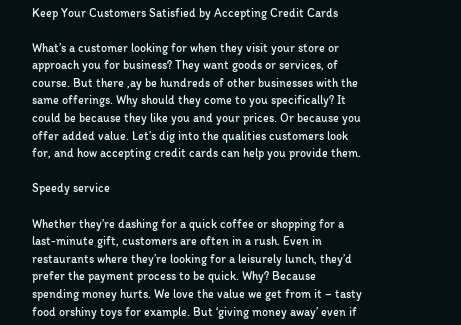Keep Your Customers Satisfied by Accepting Credit Cards

What’s a customer looking for when they visit your store or approach you for business? They want goods or services, of course. But there ,ay be hundreds of other businesses with the same offerings. Why should they come to you specifically? It could be because they like you and your prices. Or because you offer added value. Let’s dig into the qualities customers look for, and how accepting credit cards can help you provide them.

Speedy service

Whether they’re dashing for a quick coffee or shopping for a last-minute gift, customers are often in a rush. Even in restaurants where they’re looking for a leisurely lunch, they’d prefer the payment process to be quick. Why? Because spending money hurts. We love the value we get from it – tasty food orshiny toys for example. But ‘giving money away’ even if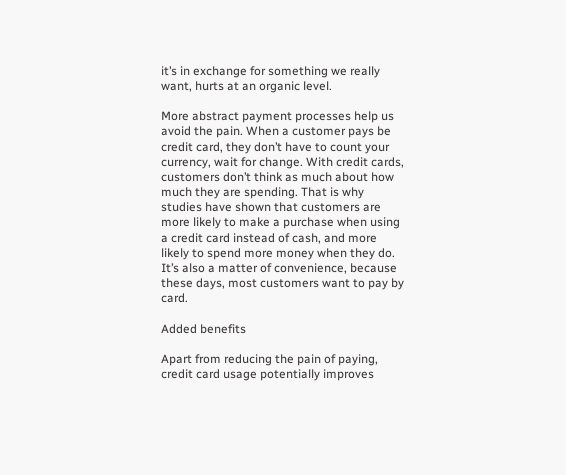it’s in exchange for something we really want, hurts at an organic level.

More abstract payment processes help us avoid the pain. When a customer pays be credit card, they don’t have to count your currency, wait for change. With credit cards, customers don’t think as much about how much they are spending. That is why studies have shown that customers are more likely to make a purchase when using a credit card instead of cash, and more likely to spend more money when they do. It’s also a matter of convenience, because these days, most customers want to pay by card.

Added benefits

Apart from reducing the pain of paying, credit card usage potentially improves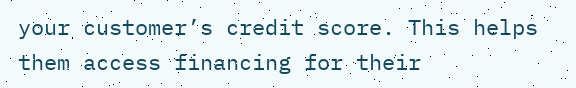your customer’s credit score. This helps them access financing for their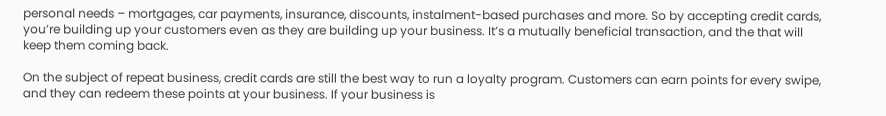personal needs – mortgages, car payments, insurance, discounts, instalment-based purchases and more. So by accepting credit cards, you’re building up your customers even as they are building up your business. It’s a mutually beneficial transaction, and the that will keep them coming back.

On the subject of repeat business, credit cards are still the best way to run a loyalty program. Customers can earn points for every swipe, and they can redeem these points at your business. If your business is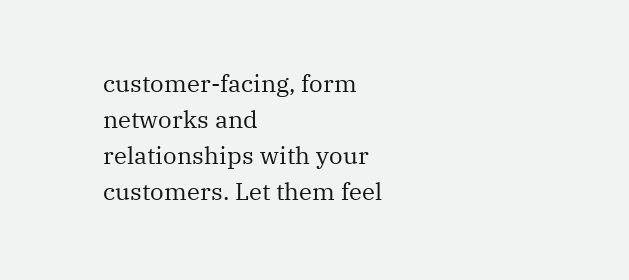customer-facing, form networks and relationships with your customers. Let them feel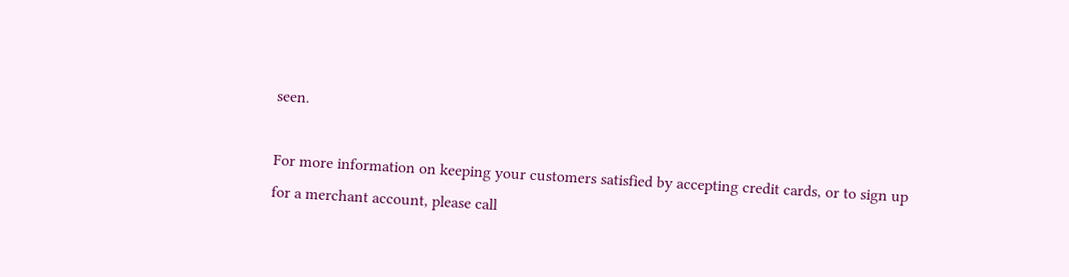seen.

For more information on keeping your customers satisfied by accepting credit cards, or to sign up for a merchant account, please call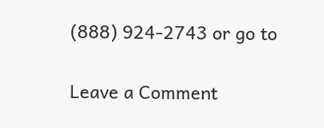(888) 924-2743 or go to

Leave a Comment